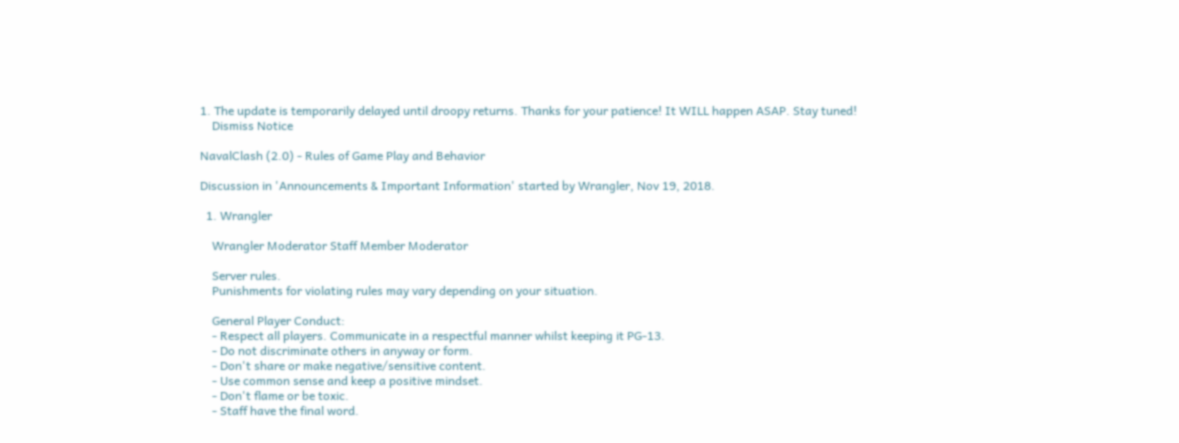1. The update is temporarily delayed until droopy returns. Thanks for your patience! It WILL happen ASAP. Stay tuned!
    Dismiss Notice

NavalClash (2.0) - Rules of Game Play and Behavior

Discussion in 'Announcements & Important Information' started by Wrangler, Nov 19, 2018.

  1. Wrangler

    Wrangler Moderator Staff Member Moderator

    Server rules.
    Punishments for violating rules may vary depending on your situation.

    General Player Conduct:
    - Respect all players. Communicate in a respectful manner whilst keeping it PG-13.
    - Do not discriminate others in anyway or form.
    - Don't share or make negative/sensitive content.
    - Use common sense and keep a positive mindset.
    - Don't flame or be toxic.
    - Staff have the final word.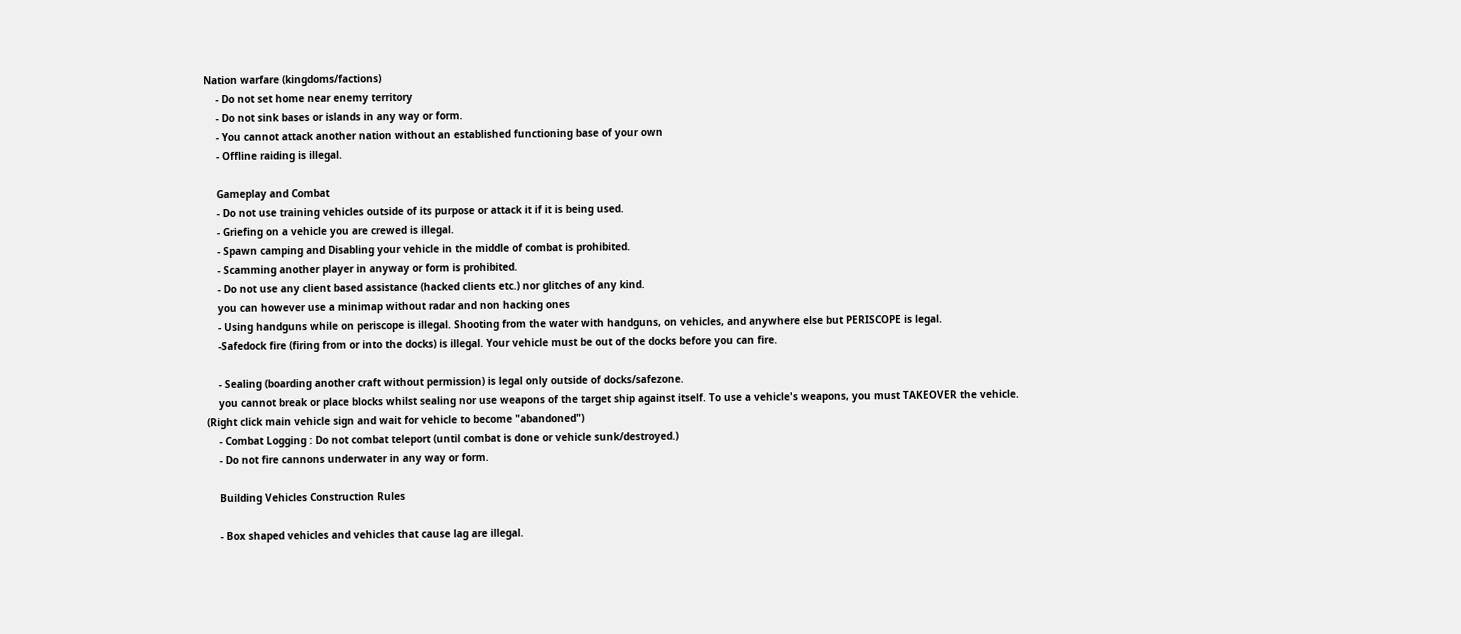Nation warfare (kingdoms/factions)
    - Do not set home near enemy territory
    - Do not sink bases or islands in any way or form.
    - You cannot attack another nation without an established functioning base of your own
    - Offline raiding is illegal.

    Gameplay and Combat
    - Do not use training vehicles outside of its purpose or attack it if it is being used.
    - Griefing on a vehicle you are crewed is illegal.
    - Spawn camping and Disabling your vehicle in the middle of combat is prohibited.
    - Scamming another player in anyway or form is prohibited.
    - Do not use any client based assistance (hacked clients etc.) nor glitches of any kind.
    you can however use a minimap without radar and non hacking ones
    - Using handguns while on periscope is illegal. Shooting from the water with handguns, on vehicles, and anywhere else but PERISCOPE is legal.
    -Safedock fire (firing from or into the docks) is illegal. Your vehicle must be out of the docks before you can fire.

    - Sealing (boarding another craft without permission) is legal only outside of docks/safezone.
    you cannot break or place blocks whilst sealing nor use weapons of the target ship against itself. To use a vehicle's weapons, you must TAKEOVER the vehicle. (Right click main vehicle sign and wait for vehicle to become "abandoned")
    - Combat Logging : Do not combat teleport (until combat is done or vehicle sunk/destroyed.)
    - Do not fire cannons underwater in any way or form.

    Building Vehicles Construction Rules

    - Box shaped vehicles and vehicles that cause lag are illegal.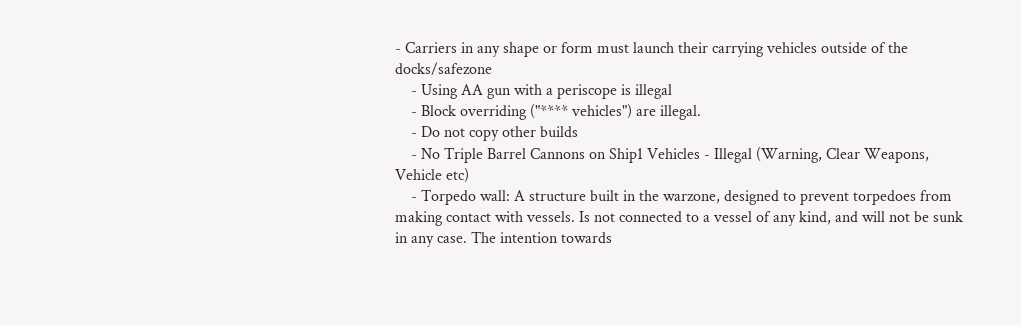- Carriers in any shape or form must launch their carrying vehicles outside of the docks/safezone
    - Using AA gun with a periscope is illegal
    - Block overriding ("**** vehicles") are illegal.
    - Do not copy other builds
    - No Triple Barrel Cannons on Ship1 Vehicles - Illegal (Warning, Clear Weapons, Vehicle etc)
    - Torpedo wall: A structure built in the warzone, designed to prevent torpedoes from making contact with vessels. Is not connected to a vessel of any kind, and will not be sunk in any case. The intention towards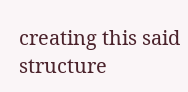creating this said structure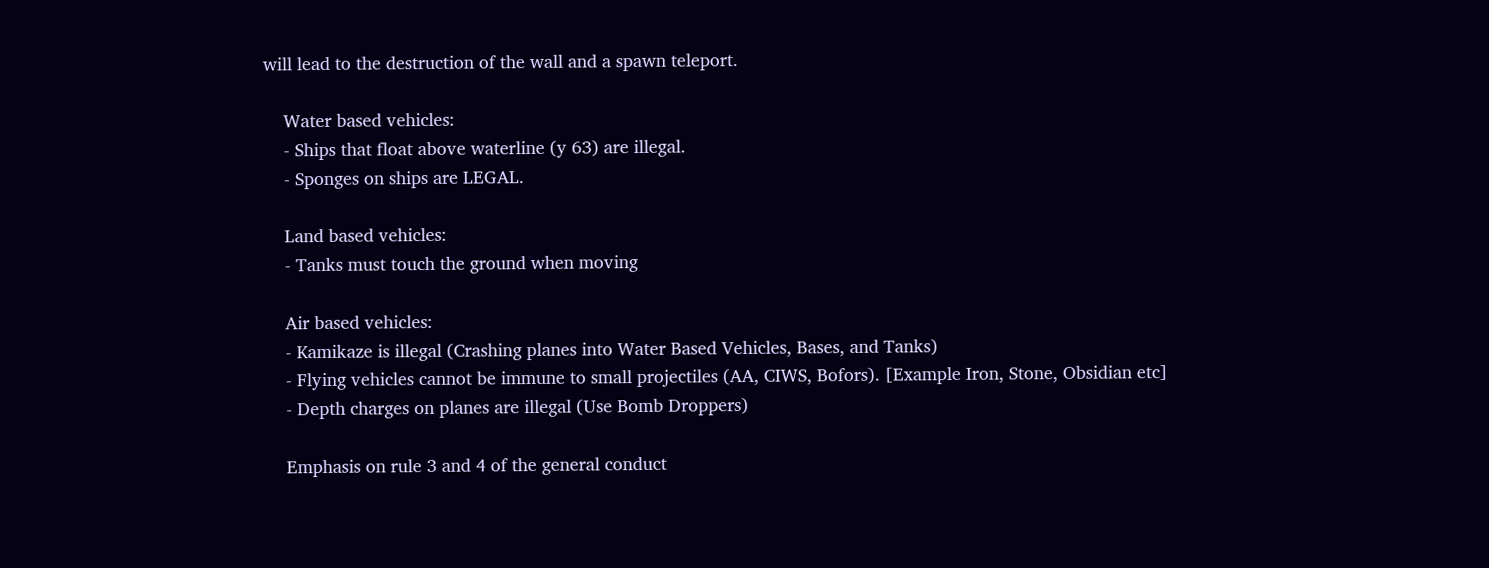will lead to the destruction of the wall and a spawn teleport.

    Water based vehicles:
    - Ships that float above waterline (y 63) are illegal.
    - Sponges on ships are LEGAL.

    Land based vehicles:
    - Tanks must touch the ground when moving

    Air based vehicles:
    - Kamikaze is illegal (Crashing planes into Water Based Vehicles, Bases, and Tanks)
    - Flying vehicles cannot be immune to small projectiles (AA, CIWS, Bofors). [Example Iron, Stone, Obsidian etc]
    - Depth charges on planes are illegal (Use Bomb Droppers)

    Emphasis on rule 3 and 4 of the general conduct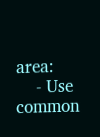area:
    - Use common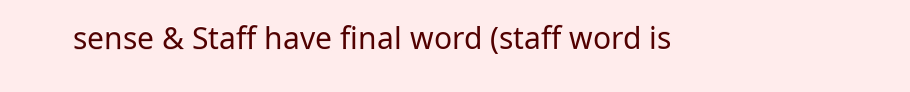sense & Staff have final word (staff word is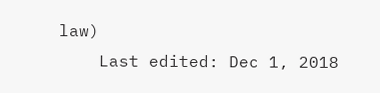law)
    Last edited: Dec 1, 2018